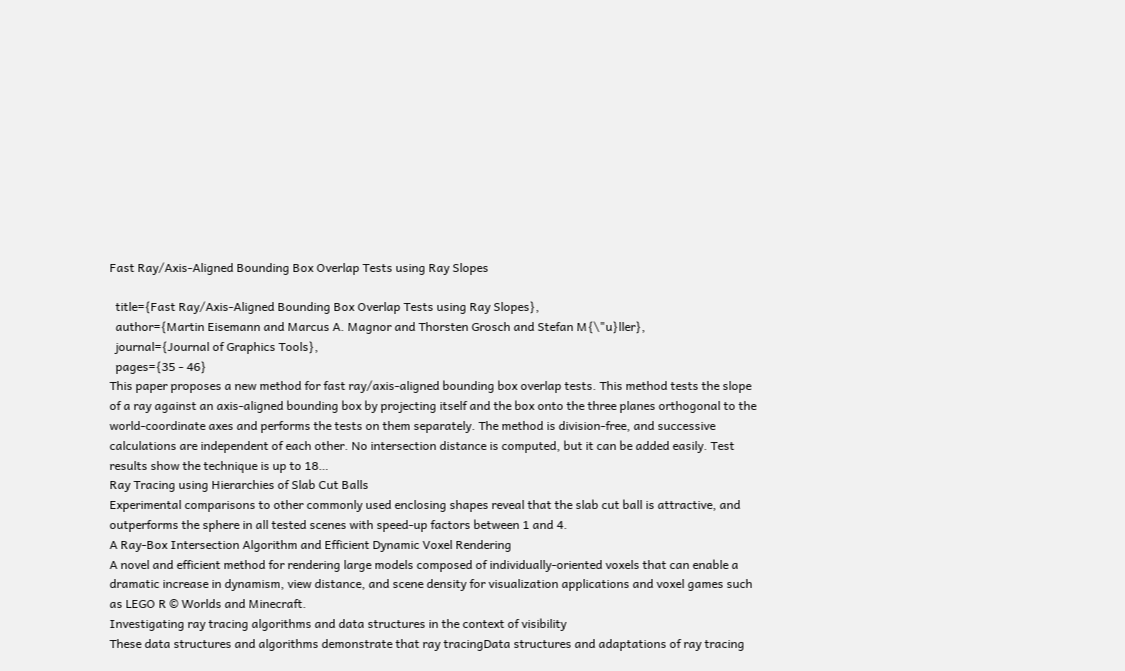Fast Ray/Axis-Aligned Bounding Box Overlap Tests using Ray Slopes

  title={Fast Ray/Axis-Aligned Bounding Box Overlap Tests using Ray Slopes},
  author={Martin Eisemann and Marcus A. Magnor and Thorsten Grosch and Stefan M{\"u}ller},
  journal={Journal of Graphics Tools},
  pages={35 - 46}
This paper proposes a new method for fast ray/axis-aligned bounding box overlap tests. This method tests the slope of a ray against an axis-aligned bounding box by projecting itself and the box onto the three planes orthogonal to the world-coordinate axes and performs the tests on them separately. The method is division-free, and successive calculations are independent of each other. No intersection distance is computed, but it can be added easily. Test results show the technique is up to 18…
Ray Tracing using Hierarchies of Slab Cut Balls
Experimental comparisons to other commonly used enclosing shapes reveal that the slab cut ball is attractive, and outperforms the sphere in all tested scenes with speed-up factors between 1 and 4.
A Ray-Box Intersection Algorithm and Efficient Dynamic Voxel Rendering
A novel and efficient method for rendering large models composed of individually-oriented voxels that can enable a dramatic increase in dynamism, view distance, and scene density for visualization applications and voxel games such as LEGO R © Worlds and Minecraft.
Investigating ray tracing algorithms and data structures in the context of visibility
These data structures and algorithms demonstrate that ray tracingData structures and adaptations of ray tracing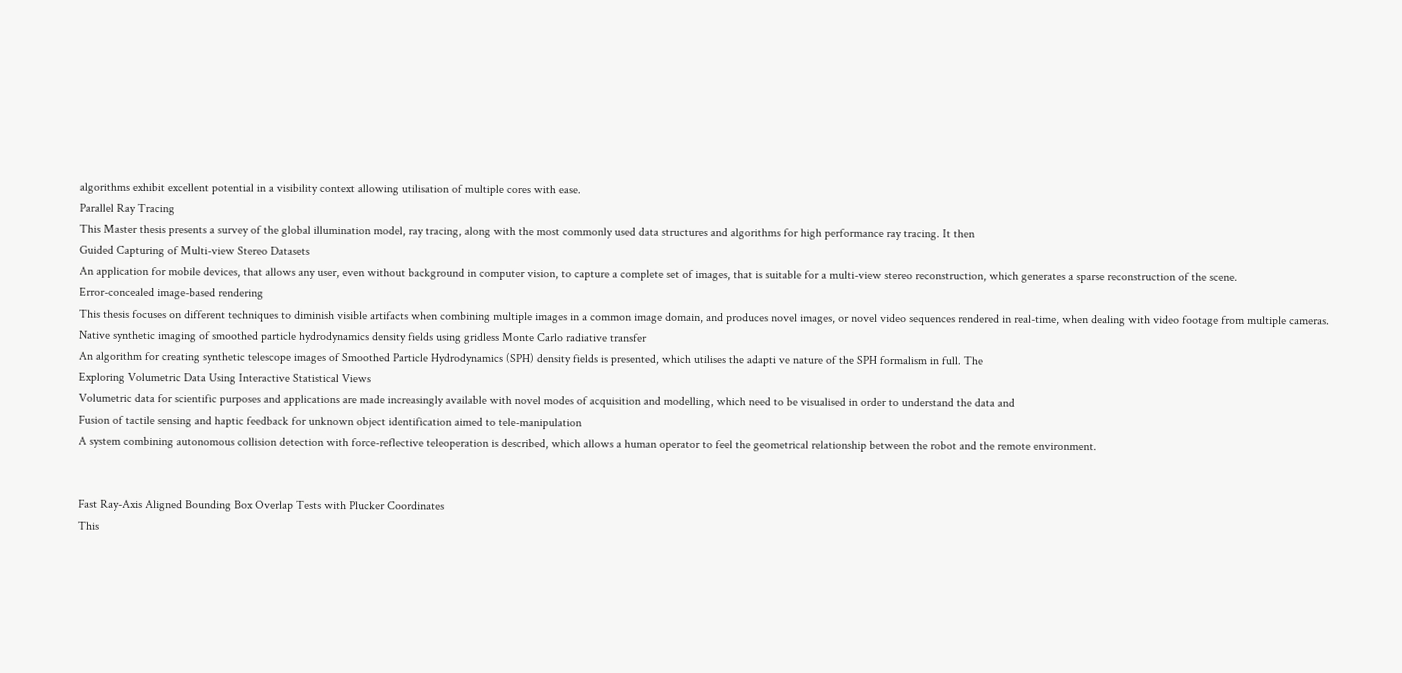algorithms exhibit excellent potential in a visibility context allowing utilisation of multiple cores with ease.
Parallel Ray Tracing
This Master thesis presents a survey of the global illumination model, ray tracing, along with the most commonly used data structures and algorithms for high performance ray tracing. It then
Guided Capturing of Multi-view Stereo Datasets
An application for mobile devices, that allows any user, even without background in computer vision, to capture a complete set of images, that is suitable for a multi-view stereo reconstruction, which generates a sparse reconstruction of the scene.
Error-concealed image-based rendering
This thesis focuses on different techniques to diminish visible artifacts when combining multiple images in a common image domain, and produces novel images, or novel video sequences rendered in real-time, when dealing with video footage from multiple cameras.
Native synthetic imaging of smoothed particle hydrodynamics density fields using gridless Monte Carlo radiative transfer
An algorithm for creating synthetic telescope images of Smoothed Particle Hydrodynamics (SPH) density fields is presented, which utilises the adapti ve nature of the SPH formalism in full. The
Exploring Volumetric Data Using Interactive Statistical Views
Volumetric data for scientific purposes and applications are made increasingly available with novel modes of acquisition and modelling, which need to be visualised in order to understand the data and
Fusion of tactile sensing and haptic feedback for unknown object identification aimed to tele-manipulation
A system combining autonomous collision detection with force-reflective teleoperation is described, which allows a human operator to feel the geometrical relationship between the robot and the remote environment.


Fast Ray-Axis Aligned Bounding Box Overlap Tests with Plucker Coordinates
This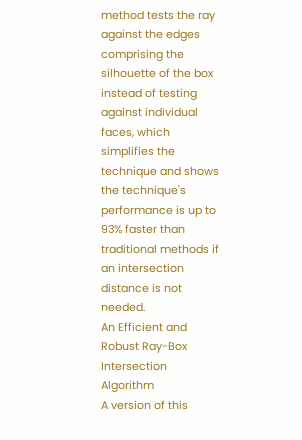method tests the ray against the edges comprising the silhouette of the box instead of testing against individual faces, which simplifies the technique and shows the technique's performance is up to 93% faster than traditional methods if an intersection distance is not needed.
An Efficient and Robust Ray-Box Intersection Algorithm
A version of this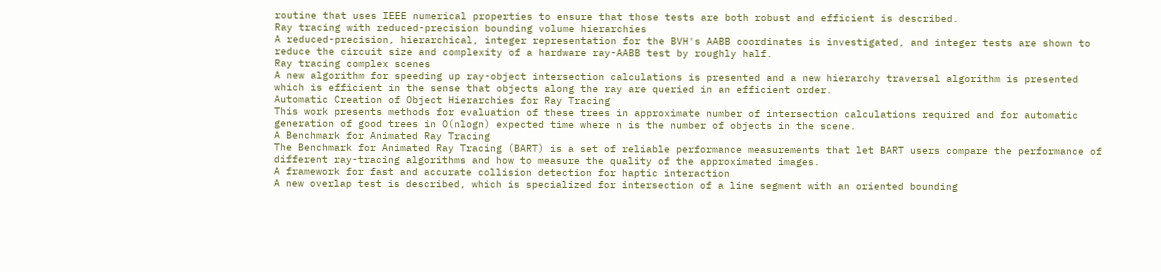routine that uses IEEE numerical properties to ensure that those tests are both robust and efficient is described.
Ray tracing with reduced-precision bounding volume hierarchies
A reduced-precision, hierarchical, integer representation for the BVH's AABB coordinates is investigated, and integer tests are shown to reduce the circuit size and complexity of a hardware ray-AABB test by roughly half.
Ray tracing complex scenes
A new algorithm for speeding up ray-object intersection calculations is presented and a new hierarchy traversal algorithm is presented which is efficient in the sense that objects along the ray are queried in an efficient order.
Automatic Creation of Object Hierarchies for Ray Tracing
This work presents methods for evaluation of these trees in approximate number of intersection calculations required and for automatic generation of good trees in O(nlogn) expected time where n is the number of objects in the scene.
A Benchmark for Animated Ray Tracing
The Benchmark for Animated Ray Tracing (BART) is a set of reliable performance measurements that let BART users compare the performance of different ray-tracing algorithms and how to measure the quality of the approximated images.
A framework for fast and accurate collision detection for haptic interaction
A new overlap test is described, which is specialized for intersection of a line segment with an oriented bounding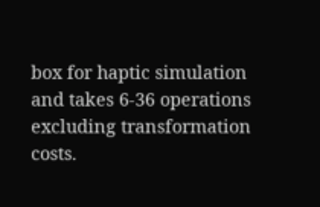box for haptic simulation and takes 6-36 operations excluding transformation costs.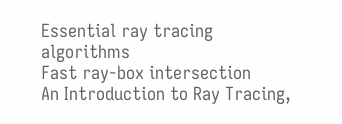Essential ray tracing algorithms
Fast ray-box intersection
An Introduction to Ray Tracing,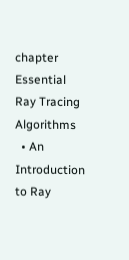chapter Essential Ray Tracing Algorithms
  • An Introduction to Ray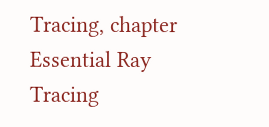Tracing, chapter Essential Ray Tracing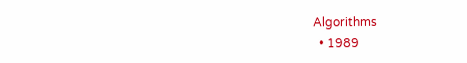Algorithms
  • 1989